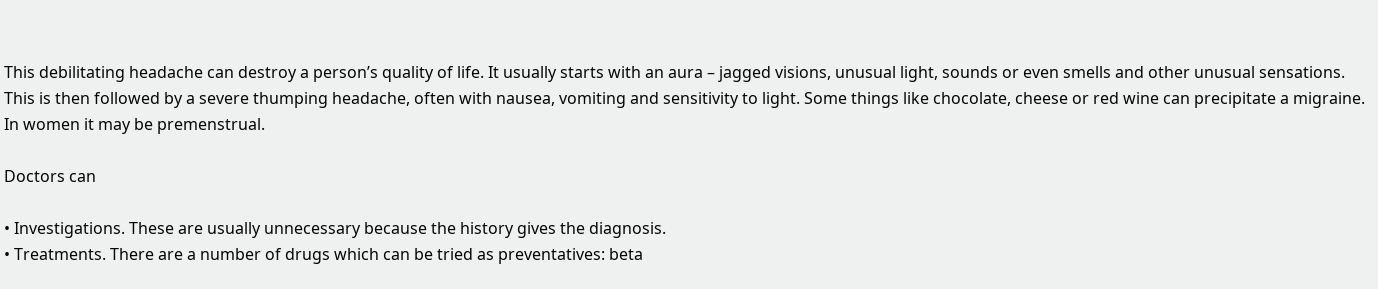This debilitating headache can destroy a person’s quality of life. It usually starts with an aura – jagged visions, unusual light, sounds or even smells and other unusual sensations. This is then followed by a severe thumping headache, often with nausea, vomiting and sensitivity to light. Some things like chocolate, cheese or red wine can precipitate a migraine. In women it may be premenstrual.

Doctors can

• Investigations. These are usually unnecessary because the history gives the diagnosis.
• Treatments. There are a number of drugs which can be tried as preventatives: beta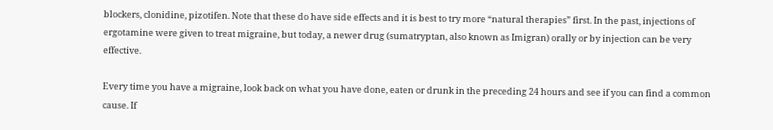blockers, clonidine, pizotifen. Note that these do have side effects and it is best to try more “natural therapies” first. In the past, injections of ergotamine were given to treat migraine, but today, a newer drug (sumatryptan, also known as Imigran) orally or by injection can be very effective.

Every time you have a migraine, look back on what you have done, eaten or drunk in the preceding 24 hours and see if you can find a common cause. If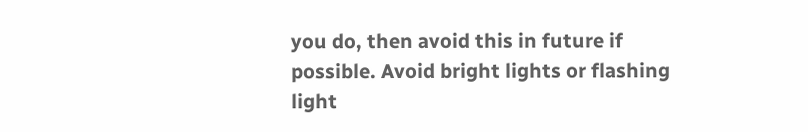you do, then avoid this in future if possible. Avoid bright lights or flashing light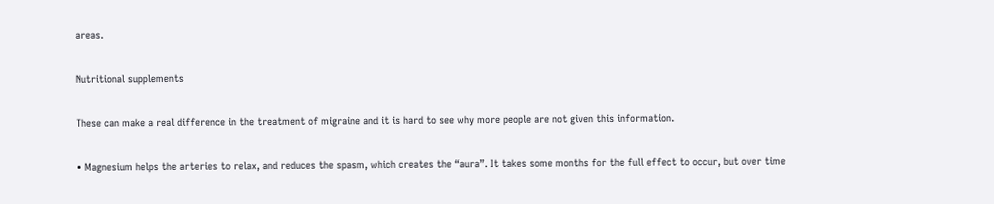areas.

Nutritional supplements

These can make a real difference in the treatment of migraine and it is hard to see why more people are not given this information.

• Magnesium helps the arteries to relax, and reduces the spasm, which creates the “aura”. It takes some months for the full effect to occur, but over time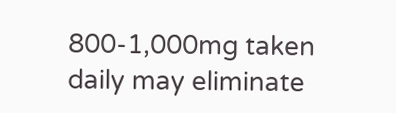800-1,000mg taken daily may eliminate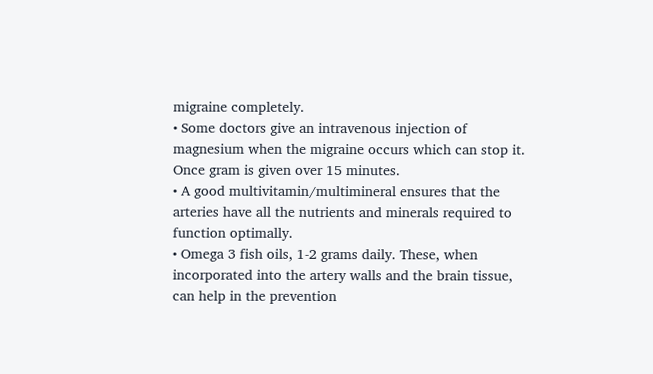migraine completely.
• Some doctors give an intravenous injection of magnesium when the migraine occurs which can stop it. Once gram is given over 15 minutes.
• A good multivitamin/multimineral ensures that the arteries have all the nutrients and minerals required to function optimally.
• Omega 3 fish oils, 1-2 grams daily. These, when incorporated into the artery walls and the brain tissue, can help in the prevention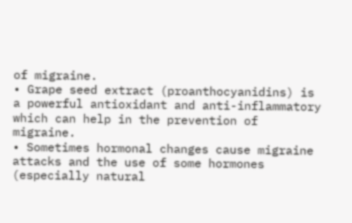of migraine.
• Grape seed extract (proanthocyanidins) is a powerful antioxidant and anti-inflammatory which can help in the prevention of migraine.
• Sometimes hormonal changes cause migraine attacks and the use of some hormones (especially natural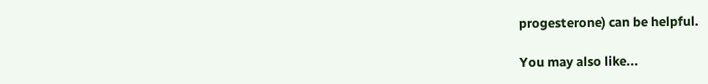progesterone) can be helpful.

You may also like...